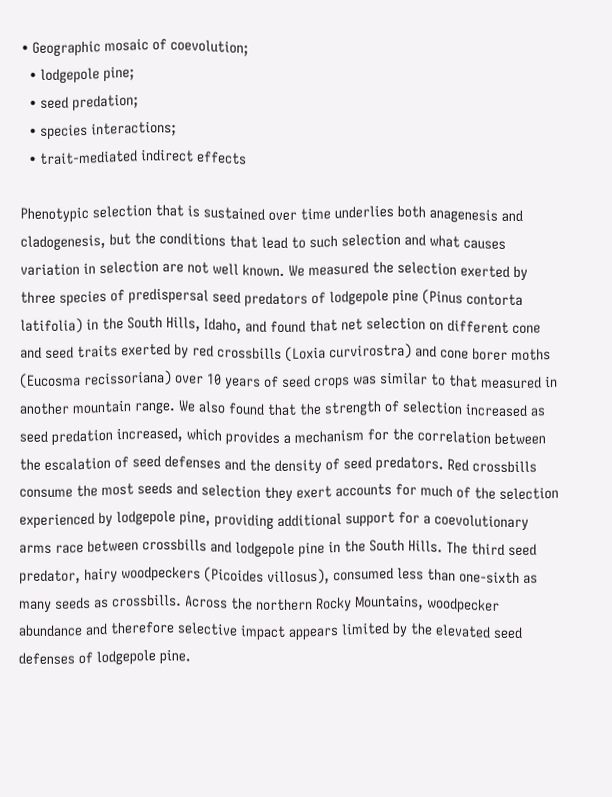• Geographic mosaic of coevolution;
  • lodgepole pine;
  • seed predation;
  • species interactions;
  • trait-mediated indirect effects

Phenotypic selection that is sustained over time underlies both anagenesis and cladogenesis, but the conditions that lead to such selection and what causes variation in selection are not well known. We measured the selection exerted by three species of predispersal seed predators of lodgepole pine (Pinus contorta latifolia) in the South Hills, Idaho, and found that net selection on different cone and seed traits exerted by red crossbills (Loxia curvirostra) and cone borer moths (Eucosma recissoriana) over 10 years of seed crops was similar to that measured in another mountain range. We also found that the strength of selection increased as seed predation increased, which provides a mechanism for the correlation between the escalation of seed defenses and the density of seed predators. Red crossbills consume the most seeds and selection they exert accounts for much of the selection experienced by lodgepole pine, providing additional support for a coevolutionary arms race between crossbills and lodgepole pine in the South Hills. The third seed predator, hairy woodpeckers (Picoides villosus), consumed less than one-sixth as many seeds as crossbills. Across the northern Rocky Mountains, woodpecker abundance and therefore selective impact appears limited by the elevated seed defenses of lodgepole pine.